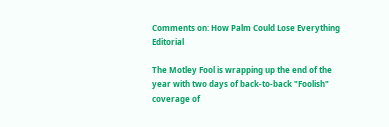Comments on: How Palm Could Lose Everything Editorial

The Motley Fool is wrapping up the end of the year with two days of back-to-back "Foolish" coverage of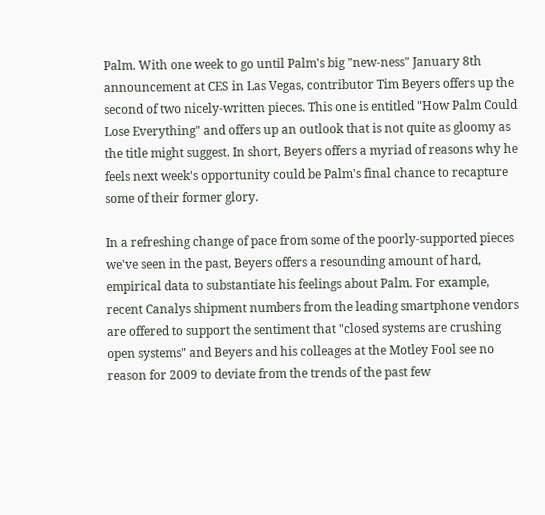Palm. With one week to go until Palm's big "new-ness" January 8th announcement at CES in Las Vegas, contributor Tim Beyers offers up the second of two nicely-written pieces. This one is entitled "How Palm Could Lose Everything" and offers up an outlook that is not quite as gloomy as the title might suggest. In short, Beyers offers a myriad of reasons why he feels next week's opportunity could be Palm's final chance to recapture some of their former glory.

In a refreshing change of pace from some of the poorly-supported pieces we've seen in the past, Beyers offers a resounding amount of hard, empirical data to substantiate his feelings about Palm. For example, recent Canalys shipment numbers from the leading smartphone vendors are offered to support the sentiment that "closed systems are crushing open systems" and Beyers and his colleages at the Motley Fool see no reason for 2009 to deviate from the trends of the past few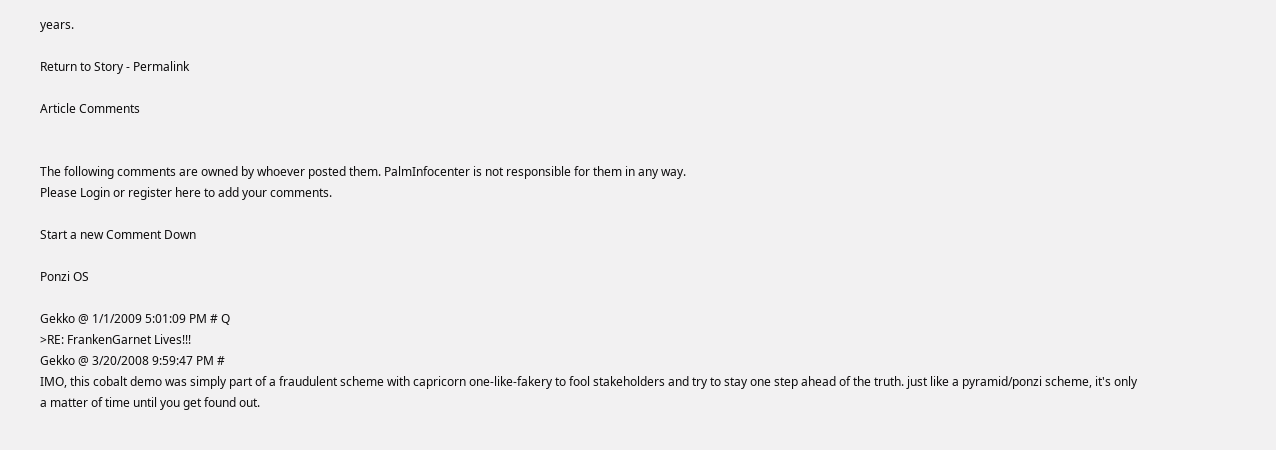years.

Return to Story - Permalink

Article Comments


The following comments are owned by whoever posted them. PalmInfocenter is not responsible for them in any way.
Please Login or register here to add your comments.

Start a new Comment Down

Ponzi OS

Gekko @ 1/1/2009 5:01:09 PM # Q
>RE: FrankenGarnet Lives!!!
Gekko @ 3/20/2008 9:59:47 PM #
IMO, this cobalt demo was simply part of a fraudulent scheme with capricorn one-like-fakery to fool stakeholders and try to stay one step ahead of the truth. just like a pyramid/ponzi scheme, it's only a matter of time until you get found out.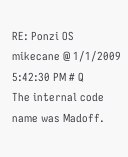RE: Ponzi OS
mikecane @ 1/1/2009 5:42:30 PM # Q
The internal code name was Madoff.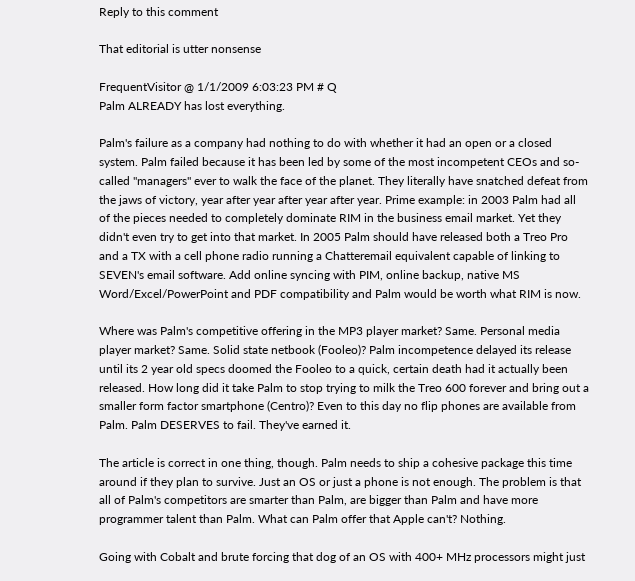Reply to this comment

That editorial is utter nonsense

FrequentVisitor @ 1/1/2009 6:03:23 PM # Q
Palm ALREADY has lost everything.

Palm's failure as a company had nothing to do with whether it had an open or a closed system. Palm failed because it has been led by some of the most incompetent CEOs and so-called "managers" ever to walk the face of the planet. They literally have snatched defeat from the jaws of victory, year after year after year after year. Prime example: in 2003 Palm had all of the pieces needed to completely dominate RIM in the business email market. Yet they didn't even try to get into that market. In 2005 Palm should have released both a Treo Pro and a TX with a cell phone radio running a Chatteremail equivalent capable of linking to SEVEN's email software. Add online syncing with PIM, online backup, native MS Word/Excel/PowerPoint and PDF compatibility and Palm would be worth what RIM is now.

Where was Palm's competitive offering in the MP3 player market? Same. Personal media player market? Same. Solid state netbook (Fooleo)? Palm incompetence delayed its release until its 2 year old specs doomed the Fooleo to a quick, certain death had it actually been released. How long did it take Palm to stop trying to milk the Treo 600 forever and bring out a smaller form factor smartphone (Centro)? Even to this day no flip phones are available from Palm. Palm DESERVES to fail. They've earned it.

The article is correct in one thing, though. Palm needs to ship a cohesive package this time around if they plan to survive. Just an OS or just a phone is not enough. The problem is that all of Palm's competitors are smarter than Palm, are bigger than Palm and have more programmer talent than Palm. What can Palm offer that Apple can't? Nothing.

Going with Cobalt and brute forcing that dog of an OS with 400+ MHz processors might just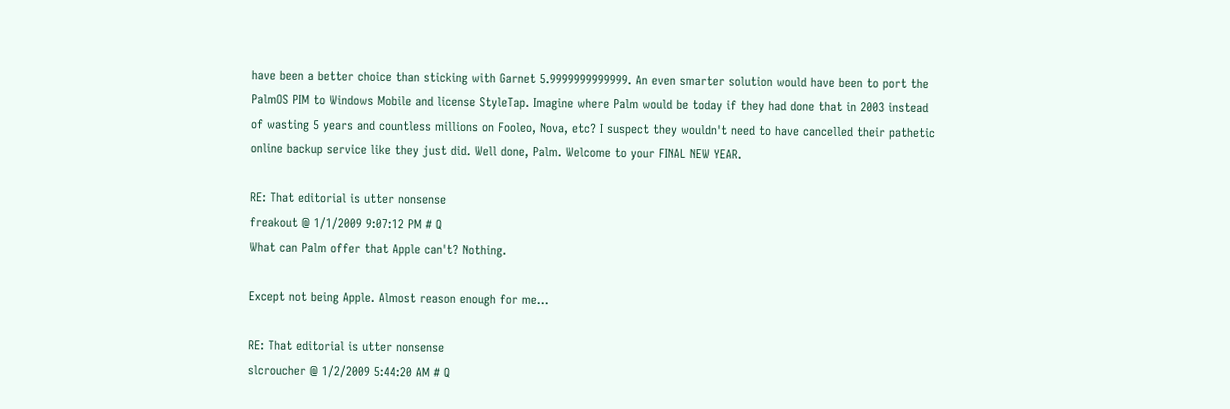have been a better choice than sticking with Garnet 5.9999999999999. An even smarter solution would have been to port the PalmOS PIM to Windows Mobile and license StyleTap. Imagine where Palm would be today if they had done that in 2003 instead of wasting 5 years and countless millions on Fooleo, Nova, etc? I suspect they wouldn't need to have cancelled their pathetic online backup service like they just did. Well done, Palm. Welcome to your FINAL NEW YEAR.

RE: That editorial is utter nonsense
freakout @ 1/1/2009 9:07:12 PM # Q
What can Palm offer that Apple can't? Nothing.

Except not being Apple. Almost reason enough for me...

RE: That editorial is utter nonsense
slcroucher @ 1/2/2009 5:44:20 AM # Q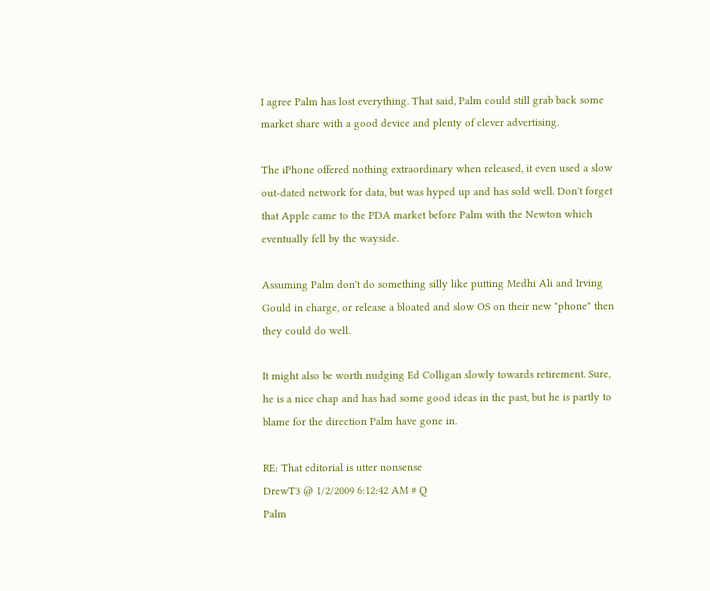I agree Palm has lost everything. That said, Palm could still grab back some market share with a good device and plenty of clever advertising.

The iPhone offered nothing extraordinary when released, it even used a slow out-dated network for data, but was hyped up and has sold well. Don't forget that Apple came to the PDA market before Palm with the Newton which eventually fell by the wayside.

Assuming Palm don't do something silly like putting Medhi Ali and Irving Gould in charge, or release a bloated and slow OS on their new "phone" then they could do well.

It might also be worth nudging Ed Colligan slowly towards retirement. Sure, he is a nice chap and has had some good ideas in the past, but he is partly to blame for the direction Palm have gone in.

RE: That editorial is utter nonsense
DrewT3 @ 1/2/2009 6:12:42 AM # Q
Palm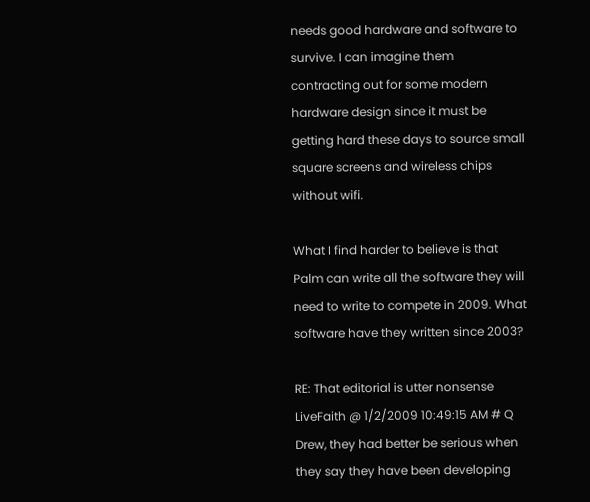needs good hardware and software to survive. I can imagine them contracting out for some modern hardware design since it must be getting hard these days to source small square screens and wireless chips without wifi.

What I find harder to believe is that Palm can write all the software they will need to write to compete in 2009. What software have they written since 2003?

RE: That editorial is utter nonsense
LiveFaith @ 1/2/2009 10:49:15 AM # Q
Drew, they had better be serious when they say they have been developing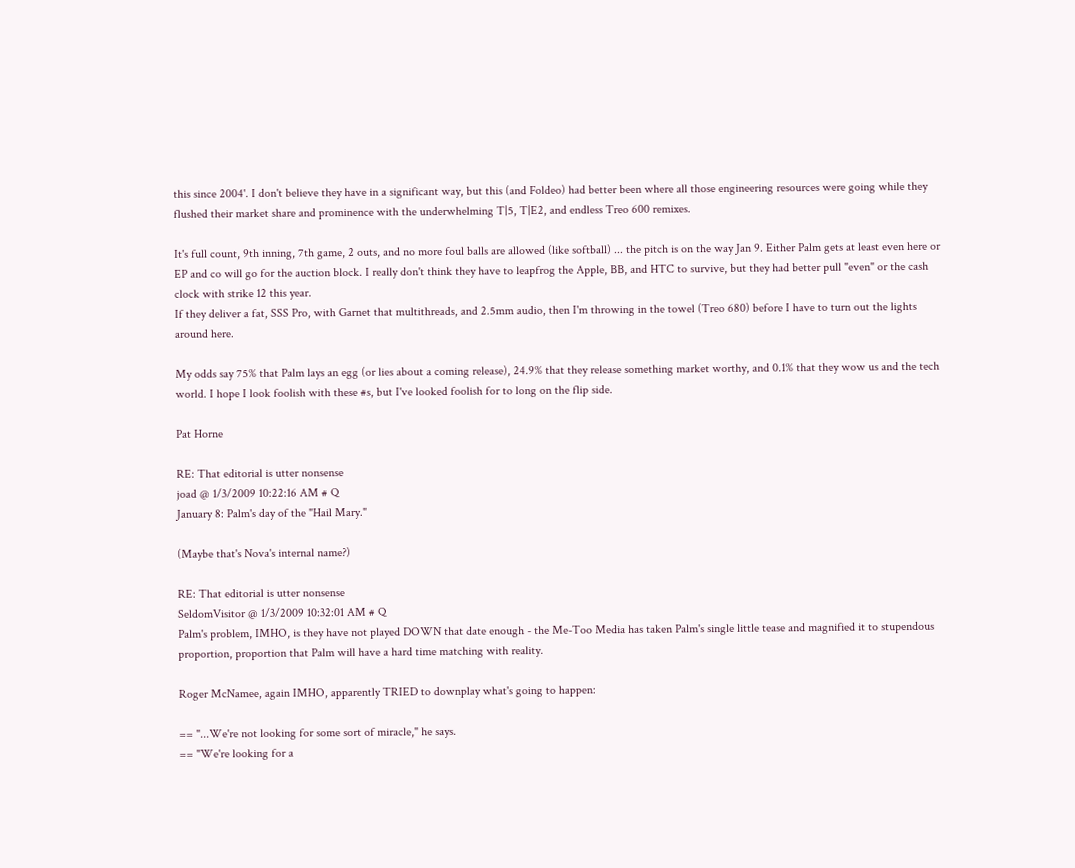this since 2004'. I don't believe they have in a significant way, but this (and Foldeo) had better been where all those engineering resources were going while they flushed their market share and prominence with the underwhelming T|5, T|E2, and endless Treo 600 remixes.

It's full count, 9th inning, 7th game, 2 outs, and no more foul balls are allowed (like softball) ... the pitch is on the way Jan 9. Either Palm gets at least even here or EP and co will go for the auction block. I really don't think they have to leapfrog the Apple, BB, and HTC to survive, but they had better pull "even" or the cash clock with strike 12 this year.
If they deliver a fat, SSS Pro, with Garnet that multithreads, and 2.5mm audio, then I'm throwing in the towel (Treo 680) before I have to turn out the lights around here.

My odds say 75% that Palm lays an egg (or lies about a coming release), 24.9% that they release something market worthy, and 0.1% that they wow us and the tech world. I hope I look foolish with these #s, but I've looked foolish for to long on the flip side.

Pat Horne

RE: That editorial is utter nonsense
joad @ 1/3/2009 10:22:16 AM # Q
January 8: Palm's day of the "Hail Mary."

(Maybe that's Nova's internal name?)

RE: That editorial is utter nonsense
SeldomVisitor @ 1/3/2009 10:32:01 AM # Q
Palm's problem, IMHO, is they have not played DOWN that date enough - the Me-Too Media has taken Palm's single little tease and magnified it to stupendous proportion, proportion that Palm will have a hard time matching with reality.

Roger McNamee, again IMHO, apparently TRIED to downplay what's going to happen:

== "...We're not looking for some sort of miracle," he says.
== "We're looking for a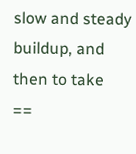slow and steady buildup, and then to take
==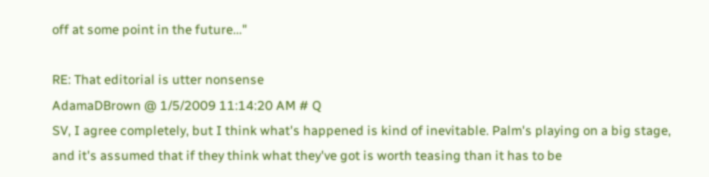off at some point in the future..."

RE: That editorial is utter nonsense
AdamaDBrown @ 1/5/2009 11:14:20 AM # Q
SV, I agree completely, but I think what's happened is kind of inevitable. Palm's playing on a big stage, and it's assumed that if they think what they've got is worth teasing than it has to be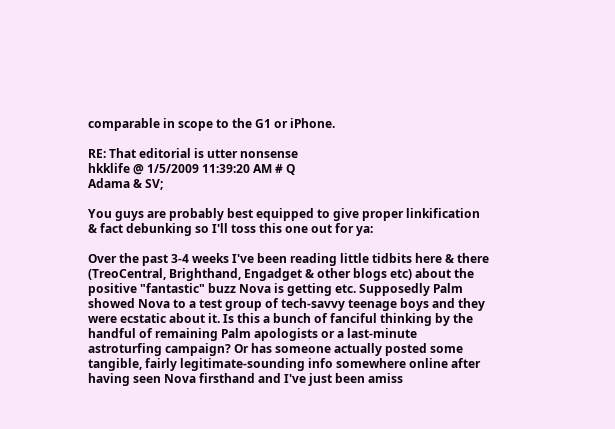comparable in scope to the G1 or iPhone.

RE: That editorial is utter nonsense
hkklife @ 1/5/2009 11:39:20 AM # Q
Adama & SV;

You guys are probably best equipped to give proper linkification & fact debunking so I'll toss this one out for ya:

Over the past 3-4 weeks I've been reading little tidbits here & there (TreoCentral, Brighthand, Engadget & other blogs etc) about the positive "fantastic" buzz Nova is getting etc. Supposedly Palm showed Nova to a test group of tech-savvy teenage boys and they were ecstatic about it. Is this a bunch of fanciful thinking by the handful of remaining Palm apologists or a last-minute astroturfing campaign? Or has someone actually posted some tangible, fairly legitimate-sounding info somewhere online after having seen Nova firsthand and I've just been amiss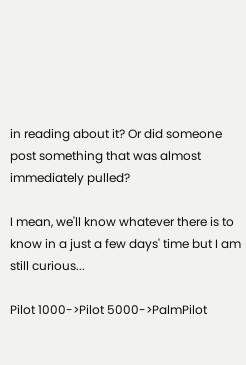in reading about it? Or did someone post something that was almost immediately pulled?

I mean, we'll know whatever there is to know in a just a few days' time but I am still curious...

Pilot 1000->Pilot 5000->PalmPilot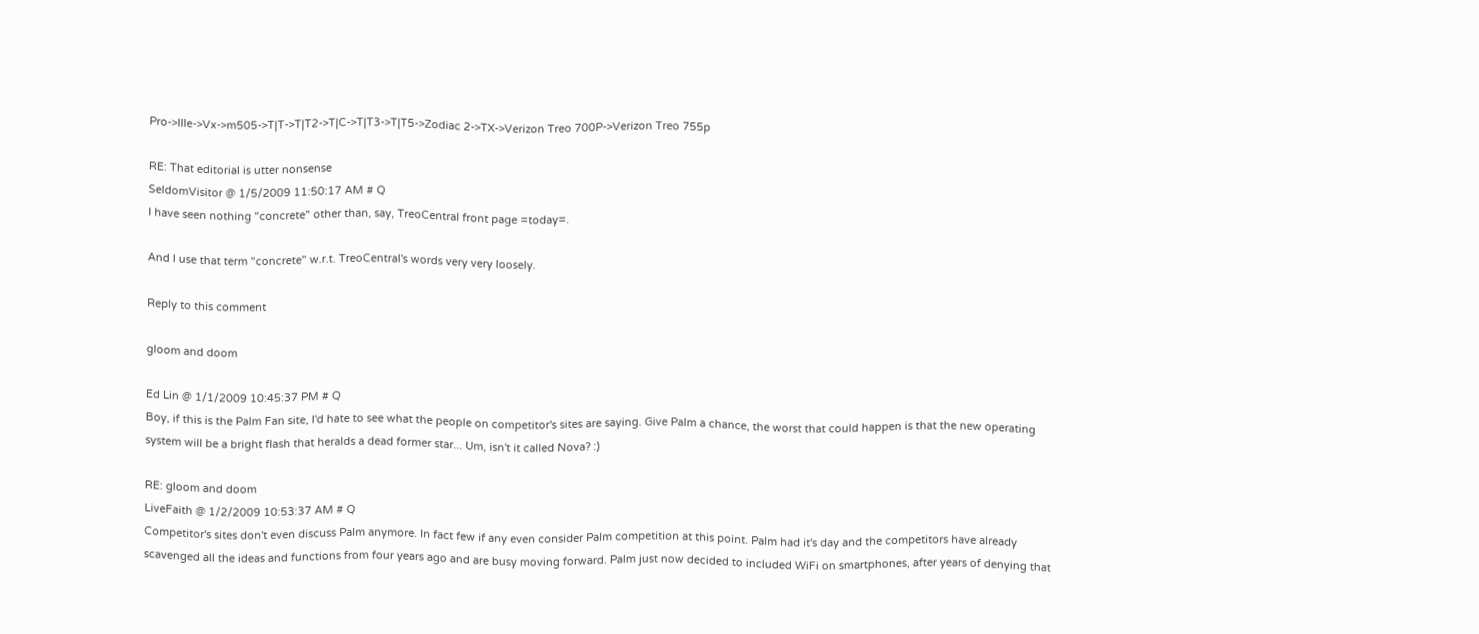Pro->IIIe->Vx->m505->T|T->T|T2->T|C->T|T3->T|T5->Zodiac 2->TX->Verizon Treo 700P->Verizon Treo 755p

RE: That editorial is utter nonsense
SeldomVisitor @ 1/5/2009 11:50:17 AM # Q
I have seen nothing "concrete" other than, say, TreoCentral front page =today=.

And I use that term "concrete" w.r.t. TreoCentral's words very very loosely.

Reply to this comment

gloom and doom

Ed Lin @ 1/1/2009 10:45:37 PM # Q
Boy, if this is the Palm Fan site, I'd hate to see what the people on competitor's sites are saying. Give Palm a chance, the worst that could happen is that the new operating system will be a bright flash that heralds a dead former star... Um, isn't it called Nova? :)

RE: gloom and doom
LiveFaith @ 1/2/2009 10:53:37 AM # Q
Competitor's sites don't even discuss Palm anymore. In fact few if any even consider Palm competition at this point. Palm had it's day and the competitors have already scavenged all the ideas and functions from four years ago and are busy moving forward. Palm just now decided to included WiFi on smartphones, after years of denying that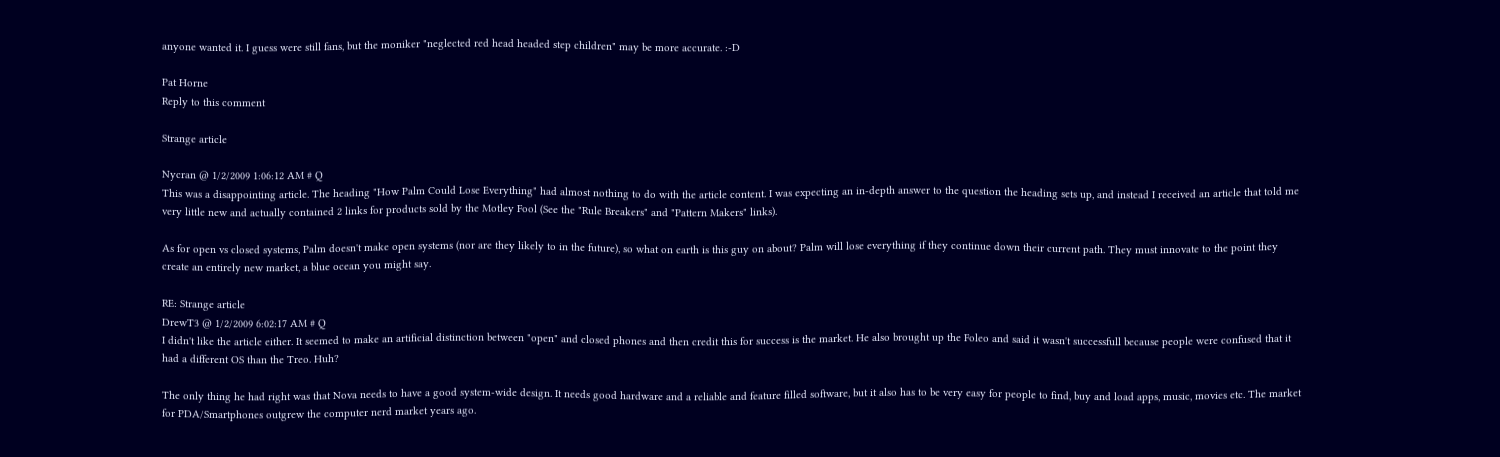anyone wanted it. I guess were still fans, but the moniker "neglected red head headed step children" may be more accurate. :-D

Pat Horne
Reply to this comment

Strange article

Nycran @ 1/2/2009 1:06:12 AM # Q
This was a disappointing article. The heading "How Palm Could Lose Everything" had almost nothing to do with the article content. I was expecting an in-depth answer to the question the heading sets up, and instead I received an article that told me very little new and actually contained 2 links for products sold by the Motley Fool (See the "Rule Breakers" and "Pattern Makers" links).

As for open vs closed systems, Palm doesn't make open systems (nor are they likely to in the future), so what on earth is this guy on about? Palm will lose everything if they continue down their current path. They must innovate to the point they create an entirely new market, a blue ocean you might say.

RE: Strange article
DrewT3 @ 1/2/2009 6:02:17 AM # Q
I didn't like the article either. It seemed to make an artificial distinction between "open" and closed phones and then credit this for success is the market. He also brought up the Foleo and said it wasn't successfull because people were confused that it had a different OS than the Treo. Huh?

The only thing he had right was that Nova needs to have a good system-wide design. It needs good hardware and a reliable and feature filled software, but it also has to be very easy for people to find, buy and load apps, music, movies etc. The market for PDA/Smartphones outgrew the computer nerd market years ago.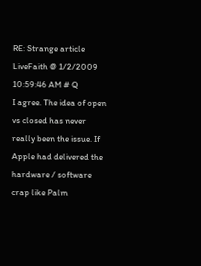RE: Strange article
LiveFaith @ 1/2/2009 10:59:46 AM # Q
I agree. The idea of open vs closed has never really been the issue. If Apple had delivered the hardware / software crap like Palm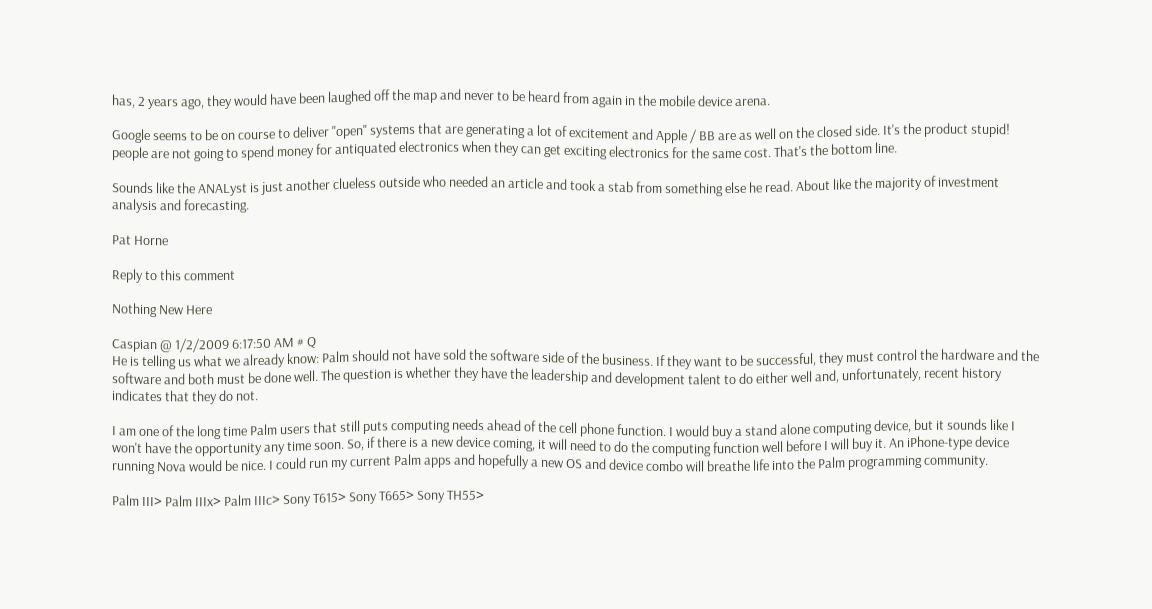has, 2 years ago, they would have been laughed off the map and never to be heard from again in the mobile device arena.

Google seems to be on course to deliver "open" systems that are generating a lot of excitement and Apple / BB are as well on the closed side. It's the product stupid! people are not going to spend money for antiquated electronics when they can get exciting electronics for the same cost. That's the bottom line.

Sounds like the ANALyst is just another clueless outside who needed an article and took a stab from something else he read. About like the majority of investment analysis and forecasting.

Pat Horne

Reply to this comment

Nothing New Here

Caspian @ 1/2/2009 6:17:50 AM # Q
He is telling us what we already know: Palm should not have sold the software side of the business. If they want to be successful, they must control the hardware and the software and both must be done well. The question is whether they have the leadership and development talent to do either well and, unfortunately, recent history indicates that they do not.

I am one of the long time Palm users that still puts computing needs ahead of the cell phone function. I would buy a stand alone computing device, but it sounds like I won't have the opportunity any time soon. So, if there is a new device coming, it will need to do the computing function well before I will buy it. An iPhone-type device running Nova would be nice. I could run my current Palm apps and hopefully a new OS and device combo will breathe life into the Palm programming community.

Palm III> Palm IIIx> Palm IIIc> Sony T615> Sony T665> Sony TH55>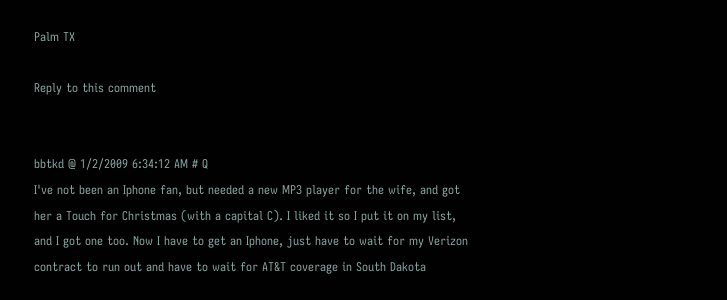Palm TX

Reply to this comment


bbtkd @ 1/2/2009 6:34:12 AM # Q
I've not been an Iphone fan, but needed a new MP3 player for the wife, and got her a Touch for Christmas (with a capital C). I liked it so I put it on my list, and I got one too. Now I have to get an Iphone, just have to wait for my Verizon contract to run out and have to wait for AT&T coverage in South Dakota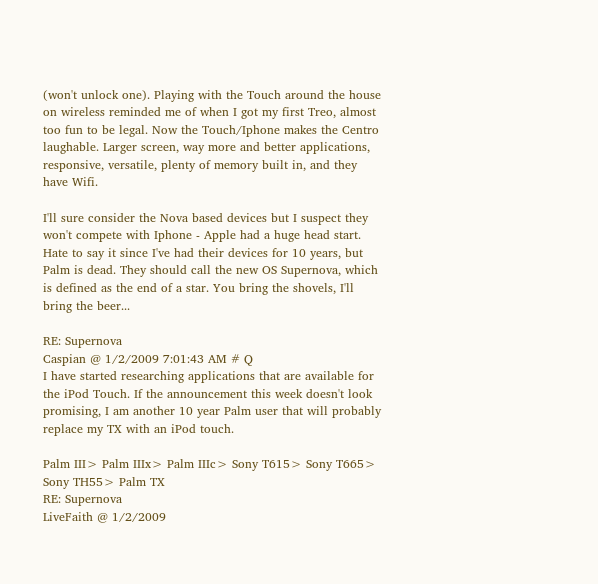(won't unlock one). Playing with the Touch around the house on wireless reminded me of when I got my first Treo, almost too fun to be legal. Now the Touch/Iphone makes the Centro laughable. Larger screen, way more and better applications, responsive, versatile, plenty of memory built in, and they have Wifi.

I'll sure consider the Nova based devices but I suspect they won't compete with Iphone - Apple had a huge head start. Hate to say it since I've had their devices for 10 years, but Palm is dead. They should call the new OS Supernova, which is defined as the end of a star. You bring the shovels, I'll bring the beer...

RE: Supernova
Caspian @ 1/2/2009 7:01:43 AM # Q
I have started researching applications that are available for the iPod Touch. If the announcement this week doesn't look promising, I am another 10 year Palm user that will probably replace my TX with an iPod touch.

Palm III> Palm IIIx> Palm IIIc> Sony T615> Sony T665> Sony TH55> Palm TX
RE: Supernova
LiveFaith @ 1/2/2009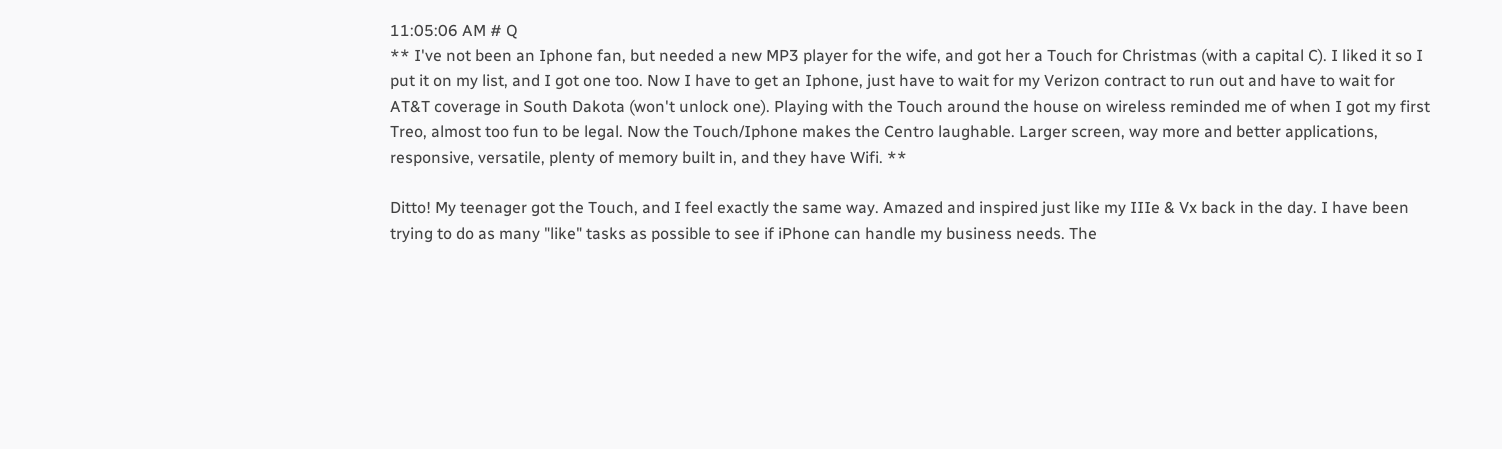11:05:06 AM # Q
** I've not been an Iphone fan, but needed a new MP3 player for the wife, and got her a Touch for Christmas (with a capital C). I liked it so I put it on my list, and I got one too. Now I have to get an Iphone, just have to wait for my Verizon contract to run out and have to wait for AT&T coverage in South Dakota (won't unlock one). Playing with the Touch around the house on wireless reminded me of when I got my first Treo, almost too fun to be legal. Now the Touch/Iphone makes the Centro laughable. Larger screen, way more and better applications, responsive, versatile, plenty of memory built in, and they have Wifi. **

Ditto! My teenager got the Touch, and I feel exactly the same way. Amazed and inspired just like my IIIe & Vx back in the day. I have been trying to do as many "like" tasks as possible to see if iPhone can handle my business needs. The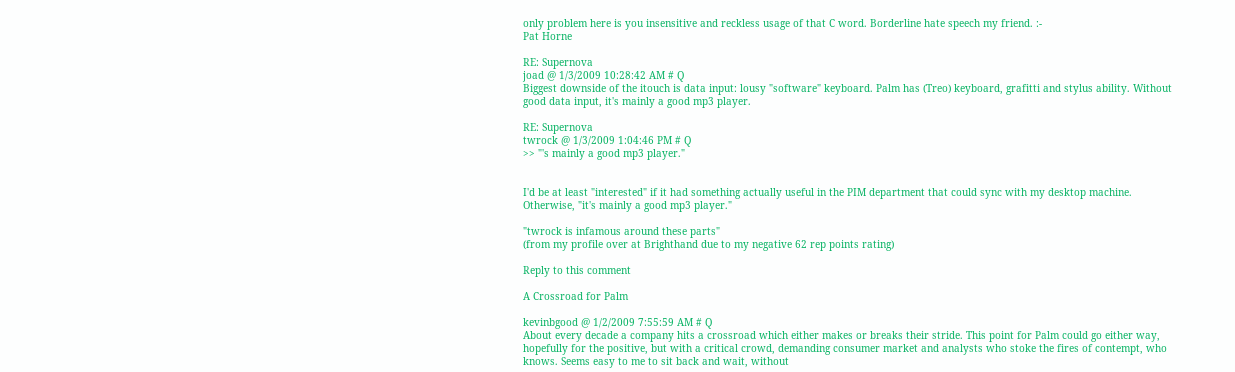only problem here is you insensitive and reckless usage of that C word. Borderline hate speech my friend. :-
Pat Horne

RE: Supernova
joad @ 1/3/2009 10:28:42 AM # Q
Biggest downside of the itouch is data input: lousy "software" keyboard. Palm has (Treo) keyboard, grafitti and stylus ability. Without good data input, it's mainly a good mp3 player.

RE: Supernova
twrock @ 1/3/2009 1:04:46 PM # Q
>> "'s mainly a good mp3 player."


I'd be at least "interested" if it had something actually useful in the PIM department that could sync with my desktop machine. Otherwise, "it's mainly a good mp3 player."

"twrock is infamous around these parts"
(from my profile over at Brighthand due to my negative 62 rep points rating)

Reply to this comment

A Crossroad for Palm

kevinbgood @ 1/2/2009 7:55:59 AM # Q
About every decade a company hits a crossroad which either makes or breaks their stride. This point for Palm could go either way, hopefully for the positive, but with a critical crowd, demanding consumer market and analysts who stoke the fires of contempt, who knows. Seems easy to me to sit back and wait, without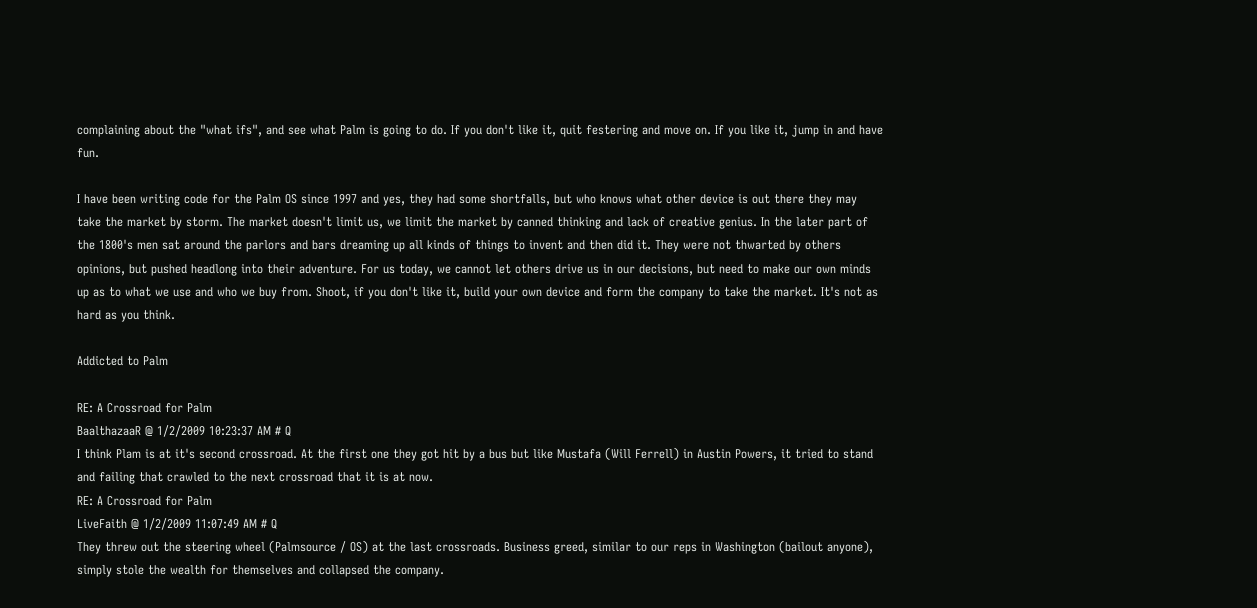complaining about the "what ifs", and see what Palm is going to do. If you don't like it, quit festering and move on. If you like it, jump in and have fun.

I have been writing code for the Palm OS since 1997 and yes, they had some shortfalls, but who knows what other device is out there they may take the market by storm. The market doesn't limit us, we limit the market by canned thinking and lack of creative genius. In the later part of the 1800's men sat around the parlors and bars dreaming up all kinds of things to invent and then did it. They were not thwarted by others opinions, but pushed headlong into their adventure. For us today, we cannot let others drive us in our decisions, but need to make our own minds up as to what we use and who we buy from. Shoot, if you don't like it, build your own device and form the company to take the market. It's not as hard as you think.

Addicted to Palm

RE: A Crossroad for Palm
BaalthazaaR @ 1/2/2009 10:23:37 AM # Q
I think Plam is at it's second crossroad. At the first one they got hit by a bus but like Mustafa (Will Ferrell) in Austin Powers, it tried to stand and failing that crawled to the next crossroad that it is at now.
RE: A Crossroad for Palm
LiveFaith @ 1/2/2009 11:07:49 AM # Q
They threw out the steering wheel (Palmsource / OS) at the last crossroads. Business greed, similar to our reps in Washington (bailout anyone), simply stole the wealth for themselves and collapsed the company.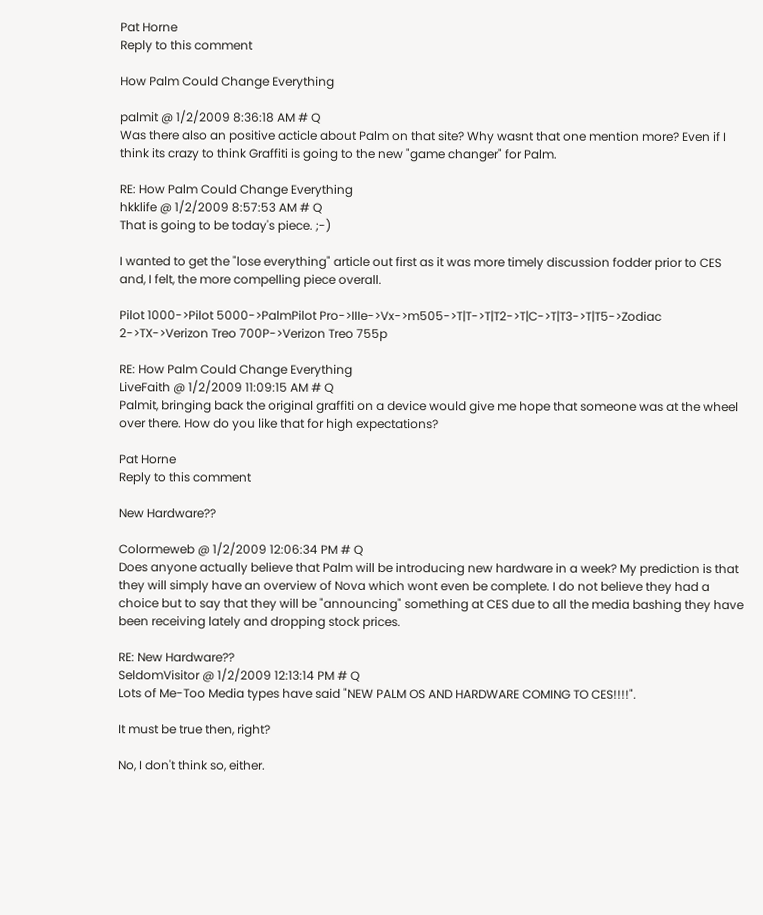Pat Horne
Reply to this comment

How Palm Could Change Everything

palmit @ 1/2/2009 8:36:18 AM # Q
Was there also an positive acticle about Palm on that site? Why wasnt that one mention more? Even if I think its crazy to think Graffiti is going to the new "game changer" for Palm.

RE: How Palm Could Change Everything
hkklife @ 1/2/2009 8:57:53 AM # Q
That is going to be today's piece. ;-)

I wanted to get the "lose everything" article out first as it was more timely discussion fodder prior to CES and, I felt, the more compelling piece overall.

Pilot 1000->Pilot 5000->PalmPilot Pro->IIIe->Vx->m505->T|T->T|T2->T|C->T|T3->T|T5->Zodiac 2->TX->Verizon Treo 700P->Verizon Treo 755p

RE: How Palm Could Change Everything
LiveFaith @ 1/2/2009 11:09:15 AM # Q
Palmit, bringing back the original graffiti on a device would give me hope that someone was at the wheel over there. How do you like that for high expectations?

Pat Horne
Reply to this comment

New Hardware??

Colormeweb @ 1/2/2009 12:06:34 PM # Q
Does anyone actually believe that Palm will be introducing new hardware in a week? My prediction is that they will simply have an overview of Nova which wont even be complete. I do not believe they had a choice but to say that they will be "announcing" something at CES due to all the media bashing they have been receiving lately and dropping stock prices.

RE: New Hardware??
SeldomVisitor @ 1/2/2009 12:13:14 PM # Q
Lots of Me-Too Media types have said "NEW PALM OS AND HARDWARE COMING TO CES!!!!".

It must be true then, right?

No, I don't think so, either.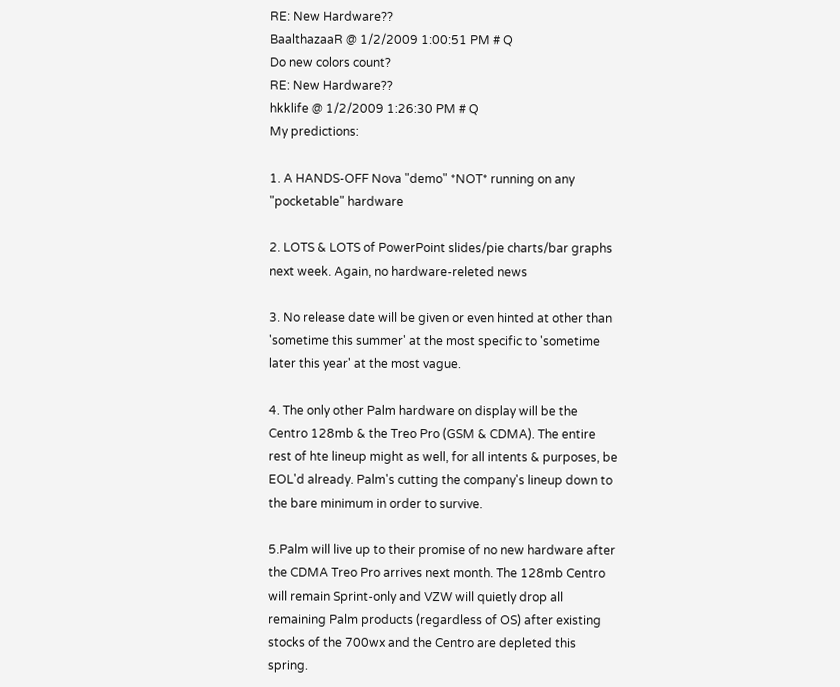RE: New Hardware??
BaalthazaaR @ 1/2/2009 1:00:51 PM # Q
Do new colors count?
RE: New Hardware??
hkklife @ 1/2/2009 1:26:30 PM # Q
My predictions:

1. A HANDS-OFF Nova "demo" *NOT* running on any "pocketable" hardware

2. LOTS & LOTS of PowerPoint slides/pie charts/bar graphs next week. Again, no hardware-releted news

3. No release date will be given or even hinted at other than 'sometime this summer' at the most specific to 'sometime later this year' at the most vague.

4. The only other Palm hardware on display will be the Centro 128mb & the Treo Pro (GSM & CDMA). The entire rest of hte lineup might as well, for all intents & purposes, be EOL'd already. Palm's cutting the company's lineup down to the bare minimum in order to survive.

5.Palm will live up to their promise of no new hardware after the CDMA Treo Pro arrives next month. The 128mb Centro will remain Sprint-only and VZW will quietly drop all remaining Palm products (regardless of OS) after existing stocks of the 700wx and the Centro are depleted this spring.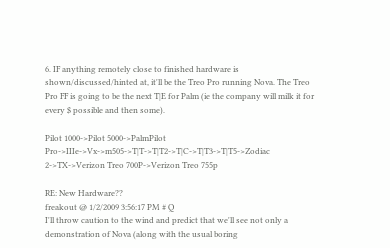6. IF anything remotely close to finished hardware is shown/discussed/hinted at, it'll be the Treo Pro running Nova. The Treo Pro FF is going to be the next T|E for Palm (ie the company will milk it for every $ possible and then some).

Pilot 1000->Pilot 5000->PalmPilot Pro->IIIe->Vx->m505->T|T->T|T2->T|C->T|T3->T|T5->Zodiac 2->TX->Verizon Treo 700P->Verizon Treo 755p

RE: New Hardware??
freakout @ 1/2/2009 3:56:17 PM # Q
I'll throw caution to the wind and predict that we'll see not only a demonstration of Nova (along with the usual boring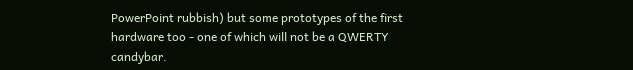PowerPoint rubbish) but some prototypes of the first hardware too - one of which will not be a QWERTY candybar.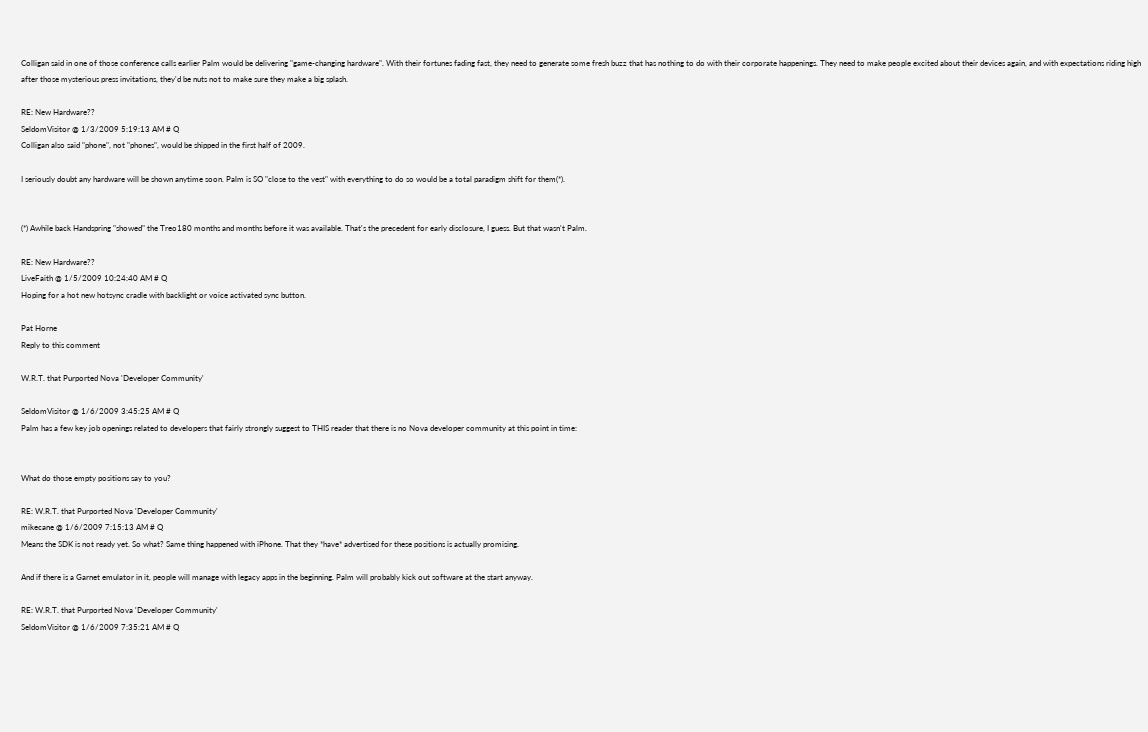Colligan said in one of those conference calls earlier Palm would be delivering "game-changing hardware". With their fortunes fading fast, they need to generate some fresh buzz that has nothing to do with their corporate happenings. They need to make people excited about their devices again, and with expectations riding high after those mysterious press invitations, they'd be nuts not to make sure they make a big splash.

RE: New Hardware??
SeldomVisitor @ 1/3/2009 5:19:13 AM # Q
Colligan also said "phone", not "phones", would be shipped in the first half of 2009.

I seriously doubt any hardware will be shown anytime soon. Palm is SO "close to the vest" with everything to do so would be a total paradigm shift for them(*).


(*) Awhile back Handspring "showed" the Treo180 months and months before it was available. That's the precedent for early disclosure, I guess. But that wasn't Palm.

RE: New Hardware??
LiveFaith @ 1/5/2009 10:24:40 AM # Q
Hoping for a hot new hotsync cradle with backlight or voice activated sync button.

Pat Horne
Reply to this comment

W.R.T. that Purported Nova 'Developer Community'

SeldomVisitor @ 1/6/2009 3:45:25 AM # Q
Palm has a few key job openings related to developers that fairly strongly suggest to THIS reader that there is no Nova developer community at this point in time:


What do those empty positions say to you?

RE: W.R.T. that Purported Nova 'Developer Community'
mikecane @ 1/6/2009 7:15:13 AM # Q
Means the SDK is not ready yet. So what? Same thing happened with iPhone. That they *have* advertised for these positions is actually promising.

And if there is a Garnet emulator in it, people will manage with legacy apps in the beginning. Palm will probably kick out software at the start anyway.

RE: W.R.T. that Purported Nova 'Developer Community'
SeldomVisitor @ 1/6/2009 7:35:21 AM # Q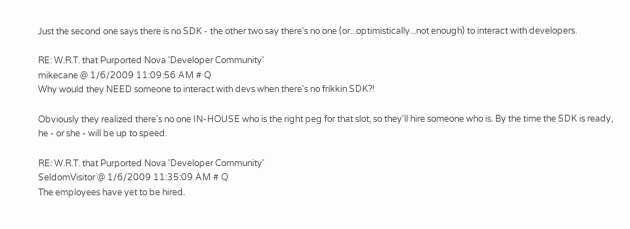Just the second one says there is no SDK - the other two say there's no one (or...optimistically...not enough) to interact with developers.

RE: W.R.T. that Purported Nova 'Developer Community'
mikecane @ 1/6/2009 11:09:56 AM # Q
Why would they NEED someone to interact with devs when there's no frikkin SDK?!

Obviously they realized there's no one IN-HOUSE who is the right peg for that slot, so they'll hire someone who is. By the time the SDK is ready, he - or she - will be up to speed.

RE: W.R.T. that Purported Nova 'Developer Community'
SeldomVisitor @ 1/6/2009 11:35:09 AM # Q
The employees have yet to be hired.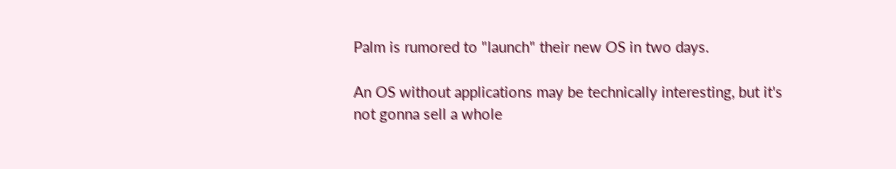Palm is rumored to "launch" their new OS in two days.

An OS without applications may be technically interesting, but it's not gonna sell a whole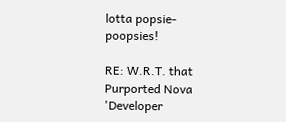lotta popsie-poopsies!

RE: W.R.T. that Purported Nova 'Developer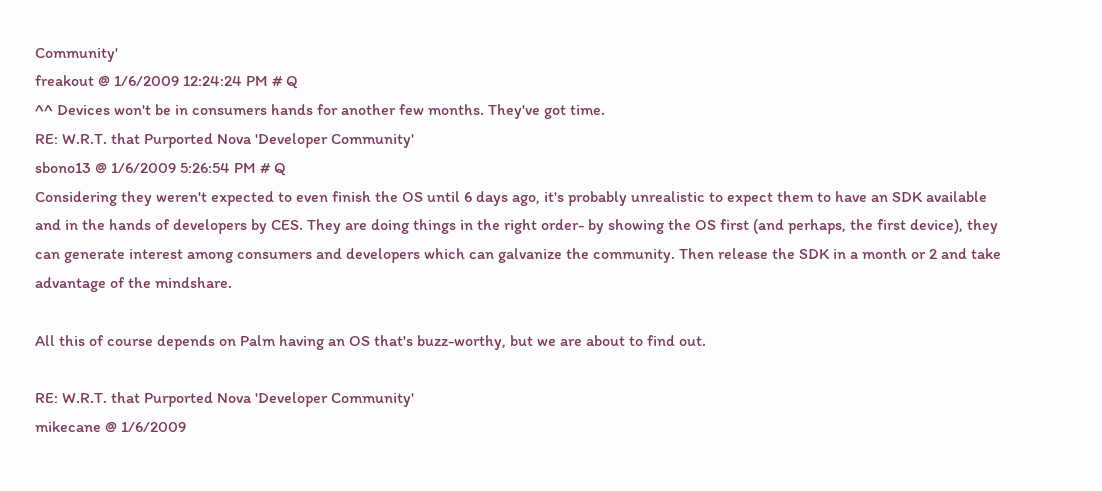Community'
freakout @ 1/6/2009 12:24:24 PM # Q
^^ Devices won't be in consumers hands for another few months. They've got time.
RE: W.R.T. that Purported Nova 'Developer Community'
sbono13 @ 1/6/2009 5:26:54 PM # Q
Considering they weren't expected to even finish the OS until 6 days ago, it's probably unrealistic to expect them to have an SDK available and in the hands of developers by CES. They are doing things in the right order- by showing the OS first (and perhaps, the first device), they can generate interest among consumers and developers which can galvanize the community. Then release the SDK in a month or 2 and take advantage of the mindshare.

All this of course depends on Palm having an OS that's buzz-worthy, but we are about to find out.

RE: W.R.T. that Purported Nova 'Developer Community'
mikecane @ 1/6/2009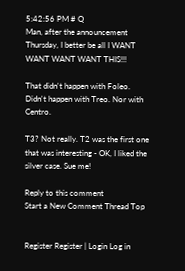5:42:56 PM # Q
Man, after the announcement Thursday, I better be all I WANT WANT WANT WANT THIS!!!

That didn't happen with Foleo. Didn't happen with Treo. Nor with Centro.

T3? Not really. T2 was the first one that was interesting - OK, I liked the silver case. Sue me!

Reply to this comment
Start a New Comment Thread Top


Register Register | Login Log in